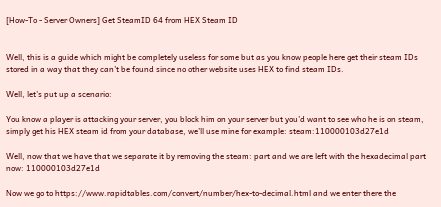[How-To - Server Owners] Get SteamID 64 from HEX Steam ID


Well, this is a guide which might be completely useless for some but as you know people here get their steam IDs stored in a way that they can’t be found since no other website uses HEX to find steam IDs.

Well, let’s put up a scenario:

You know a player is attacking your server, you block him on your server but you’d want to see who he is on steam, simply get his HEX steam id from your database, we’ll use mine for example: steam:110000103d27e1d

Well, now that we have that we separate it by removing the steam: part and we are left with the hexadecimal part now: 110000103d27e1d

Now we go to https://www.rapidtables.com/convert/number/hex-to-decimal.html and we enter there the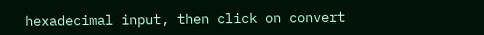hexadecimal input, then click on convert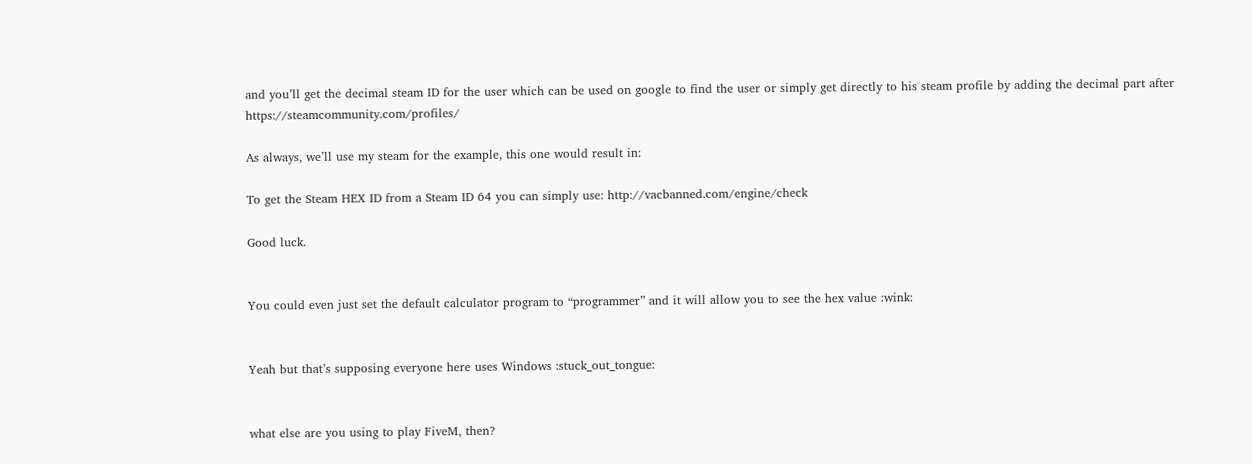and you’ll get the decimal steam ID for the user which can be used on google to find the user or simply get directly to his steam profile by adding the decimal part after https://steamcommunity.com/profiles/

As always, we’ll use my steam for the example, this one would result in:

To get the Steam HEX ID from a Steam ID 64 you can simply use: http://vacbanned.com/engine/check

Good luck.


You could even just set the default calculator program to “programmer” and it will allow you to see the hex value :wink:


Yeah but that’s supposing everyone here uses Windows :stuck_out_tongue:


what else are you using to play FiveM, then?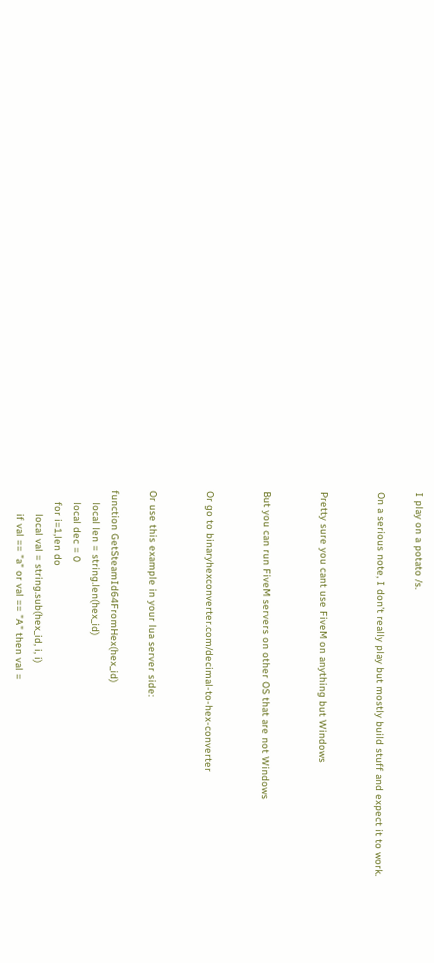I play on a potato /s.

On a serious note, I don’t really play but mostly build stuff and expect it to work.


Pretty sure you cant use FiveM on anything but Windows


But you can run FiveM servers on other OS that are not Windows


Or go to binaryhexconverter.com/decimal-to-hex-converter


Or use this example in your lua server side:

function GetSteamId64FromHex(hex_id)
    local len = string.len(hex_id)
    local dec = 0
    for i=1,len do
        local val = string.sub(hex_id, i, i)
        if val == "a" or val == "A" then val =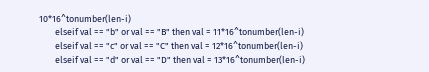10*16^tonumber(len-i)
        elseif val == "b" or val == "B" then val = 11*16^tonumber(len-i)
        elseif val == "c" or val == "C" then val = 12*16^tonumber(len-i)
        elseif val == "d" or val == "D" then val = 13*16^tonumber(len-i)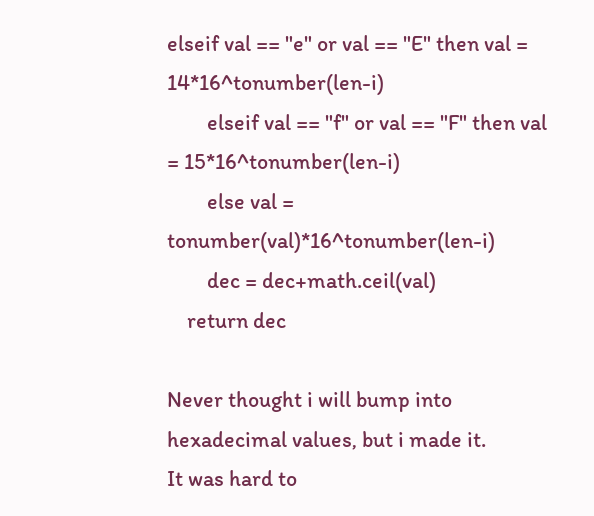elseif val == "e" or val == "E" then val = 14*16^tonumber(len-i)
        elseif val == "f" or val == "F" then val = 15*16^tonumber(len-i)
        else val = tonumber(val)*16^tonumber(len-i)
        dec = dec+math.ceil(val)
    return dec

Never thought i will bump into hexadecimal values, but i made it.
It was hard to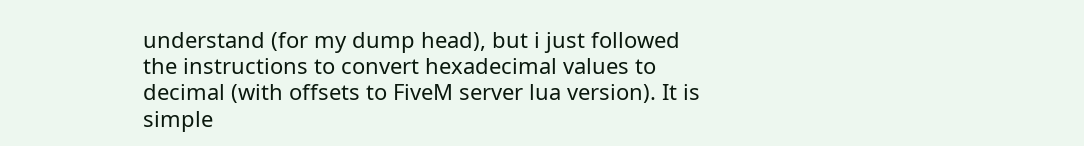understand (for my dump head), but i just followed the instructions to convert hexadecimal values to decimal (with offsets to FiveM server lua version). It is simple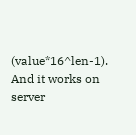(value*16^len-1). And it works on server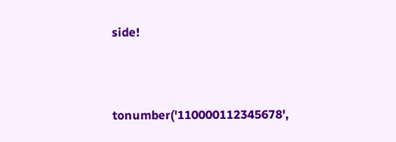side!



tonumber('110000112345678',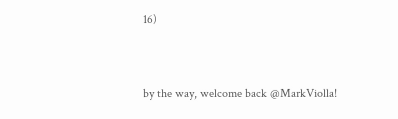16)


by the way, welcome back @MarkViolla!